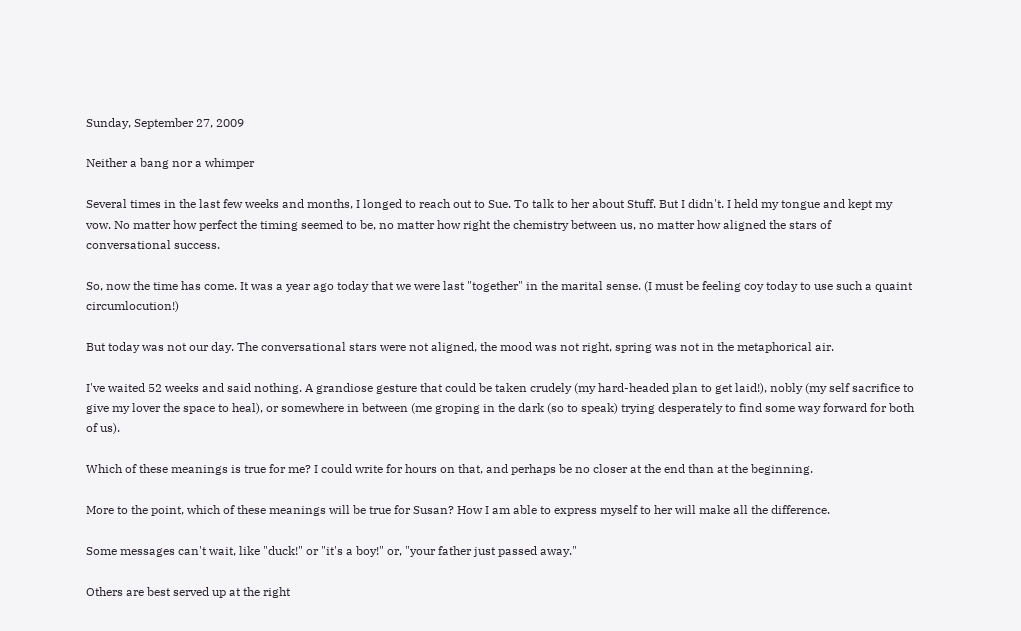Sunday, September 27, 2009

Neither a bang nor a whimper

Several times in the last few weeks and months, I longed to reach out to Sue. To talk to her about Stuff. But I didn't. I held my tongue and kept my vow. No matter how perfect the timing seemed to be, no matter how right the chemistry between us, no matter how aligned the stars of conversational success.

So, now the time has come. It was a year ago today that we were last "together" in the marital sense. (I must be feeling coy today to use such a quaint circumlocution!)

But today was not our day. The conversational stars were not aligned, the mood was not right, spring was not in the metaphorical air.

I've waited 52 weeks and said nothing. A grandiose gesture that could be taken crudely (my hard-headed plan to get laid!), nobly (my self sacrifice to give my lover the space to heal), or somewhere in between (me groping in the dark (so to speak) trying desperately to find some way forward for both of us).

Which of these meanings is true for me? I could write for hours on that, and perhaps be no closer at the end than at the beginning.

More to the point, which of these meanings will be true for Susan? How I am able to express myself to her will make all the difference.

Some messages can't wait, like "duck!" or "it's a boy!" or, "your father just passed away."

Others are best served up at the right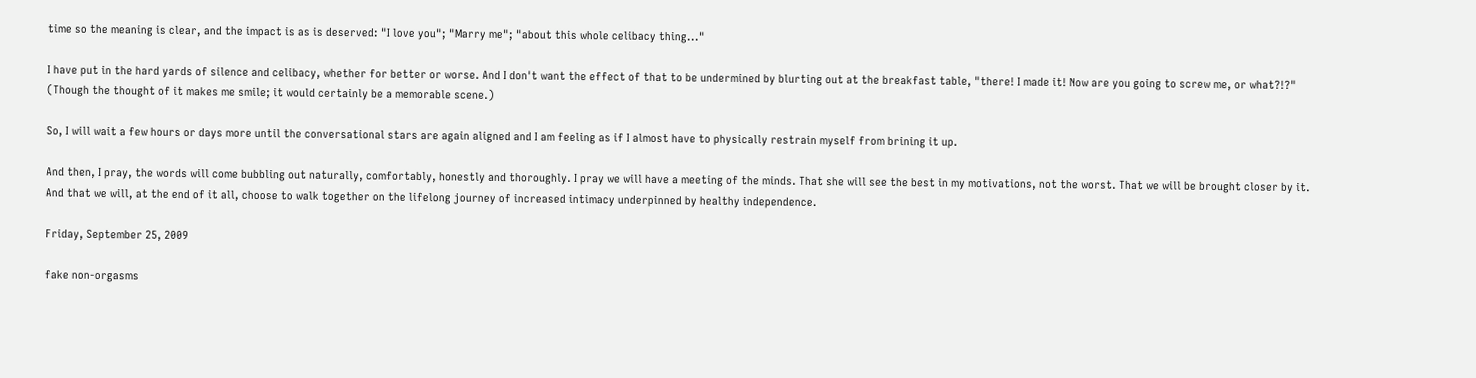time so the meaning is clear, and the impact is as is deserved: "I love you"; "Marry me"; "about this whole celibacy thing..."

I have put in the hard yards of silence and celibacy, whether for better or worse. And I don't want the effect of that to be undermined by blurting out at the breakfast table, "there! I made it! Now are you going to screw me, or what?!?" (Though the thought of it makes me smile; it would certainly be a memorable scene.)

So, I will wait a few hours or days more until the conversational stars are again aligned and I am feeling as if I almost have to physically restrain myself from brining it up.

And then, I pray, the words will come bubbling out naturally, comfortably, honestly and thoroughly. I pray we will have a meeting of the minds. That she will see the best in my motivations, not the worst. That we will be brought closer by it. And that we will, at the end of it all, choose to walk together on the lifelong journey of increased intimacy underpinned by healthy independence.

Friday, September 25, 2009

fake non-orgasms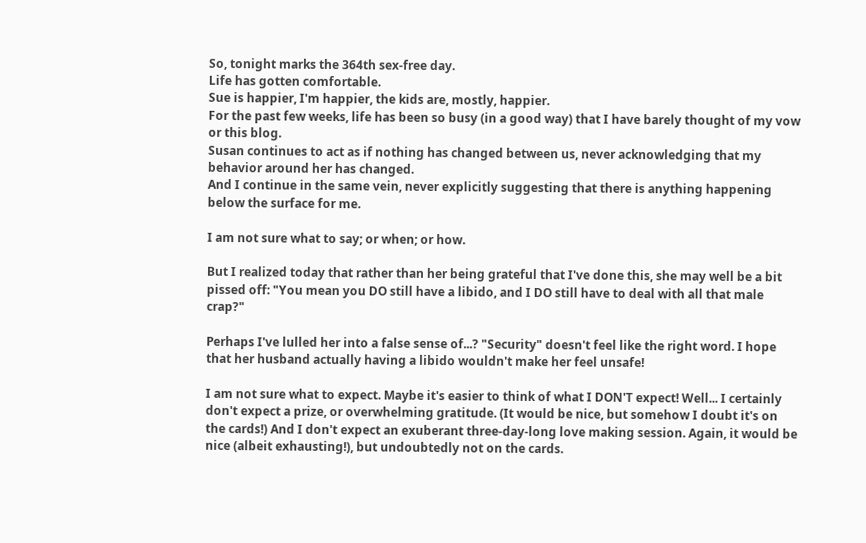So, tonight marks the 364th sex-free day.
Life has gotten comfortable.
Sue is happier, I'm happier, the kids are, mostly, happier.
For the past few weeks, life has been so busy (in a good way) that I have barely thought of my vow or this blog.
Susan continues to act as if nothing has changed between us, never acknowledging that my behavior around her has changed.
And I continue in the same vein, never explicitly suggesting that there is anything happening below the surface for me.

I am not sure what to say; or when; or how.

But I realized today that rather than her being grateful that I've done this, she may well be a bit pissed off: "You mean you DO still have a libido, and I DO still have to deal with all that male crap?"

Perhaps I've lulled her into a false sense of...? "Security" doesn't feel like the right word. I hope that her husband actually having a libido wouldn't make her feel unsafe!

I am not sure what to expect. Maybe it's easier to think of what I DON'T expect! Well... I certainly don't expect a prize, or overwhelming gratitude. (It would be nice, but somehow I doubt it's on the cards!) And I don't expect an exuberant three-day-long love making session. Again, it would be nice (albeit exhausting!), but undoubtedly not on the cards.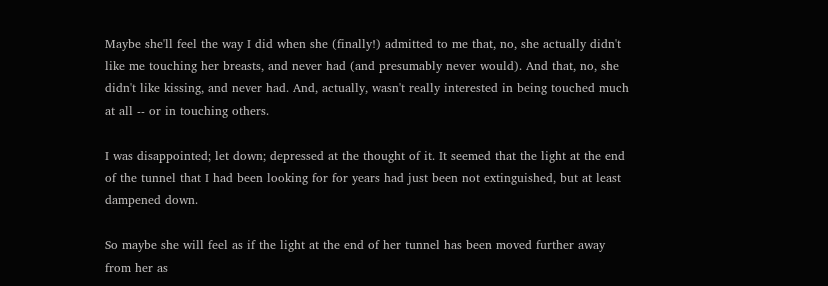Maybe she'll feel the way I did when she (finally!) admitted to me that, no, she actually didn't like me touching her breasts, and never had (and presumably never would). And that, no, she didn't like kissing, and never had. And, actually, wasn't really interested in being touched much at all -- or in touching others.

I was disappointed; let down; depressed at the thought of it. It seemed that the light at the end of the tunnel that I had been looking for for years had just been not extinguished, but at least dampened down.

So maybe she will feel as if the light at the end of her tunnel has been moved further away from her as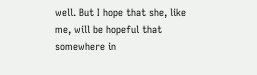well. But I hope that she, like me, will be hopeful that somewhere in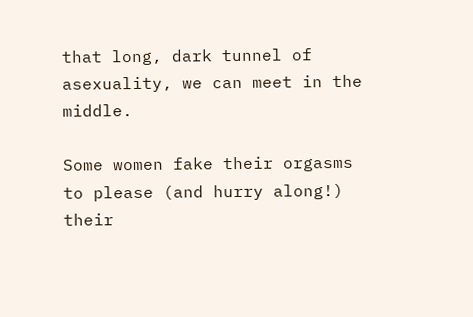that long, dark tunnel of asexuality, we can meet in the middle.

Some women fake their orgasms to please (and hurry along!) their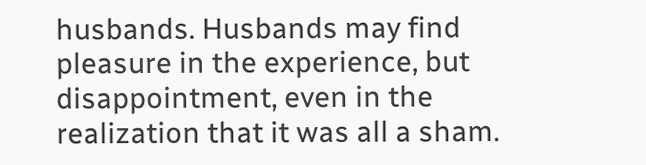husbands. Husbands may find pleasure in the experience, but disappointment, even in the realization that it was all a sham.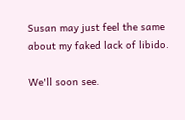Susan may just feel the same about my faked lack of libido.

We'll soon see.